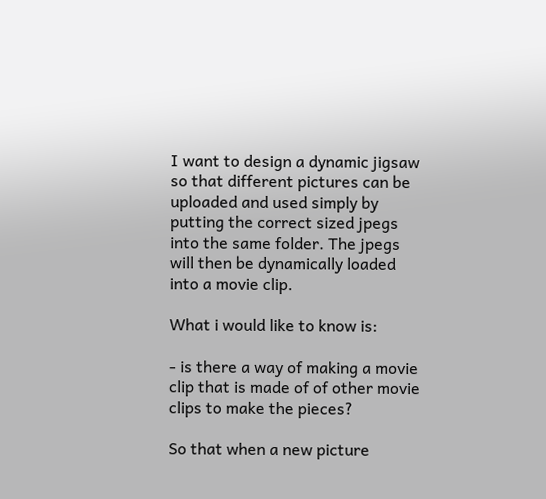I want to design a dynamic jigsaw so that different pictures can be uploaded and used simply by putting the correct sized jpegs into the same folder. The jpegs will then be dynamically loaded into a movie clip.

What i would like to know is:

- is there a way of making a movie clip that is made of of other movie clips to make the pieces?

So that when a new picture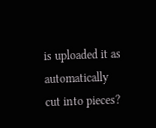is uploaded it as automatically cut into pieces?